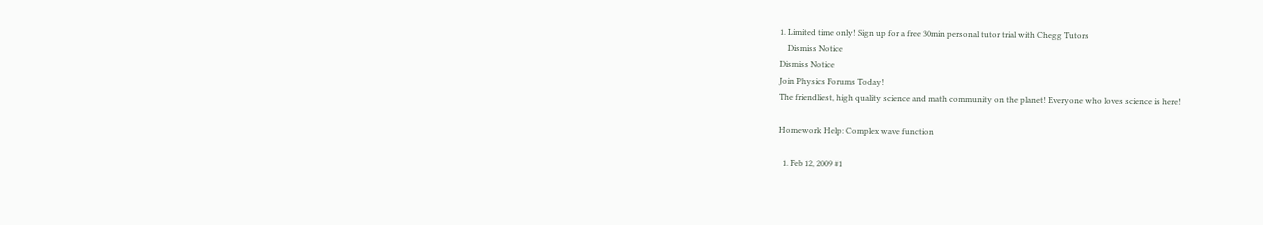1. Limited time only! Sign up for a free 30min personal tutor trial with Chegg Tutors
    Dismiss Notice
Dismiss Notice
Join Physics Forums Today!
The friendliest, high quality science and math community on the planet! Everyone who loves science is here!

Homework Help: Complex wave function

  1. Feb 12, 2009 #1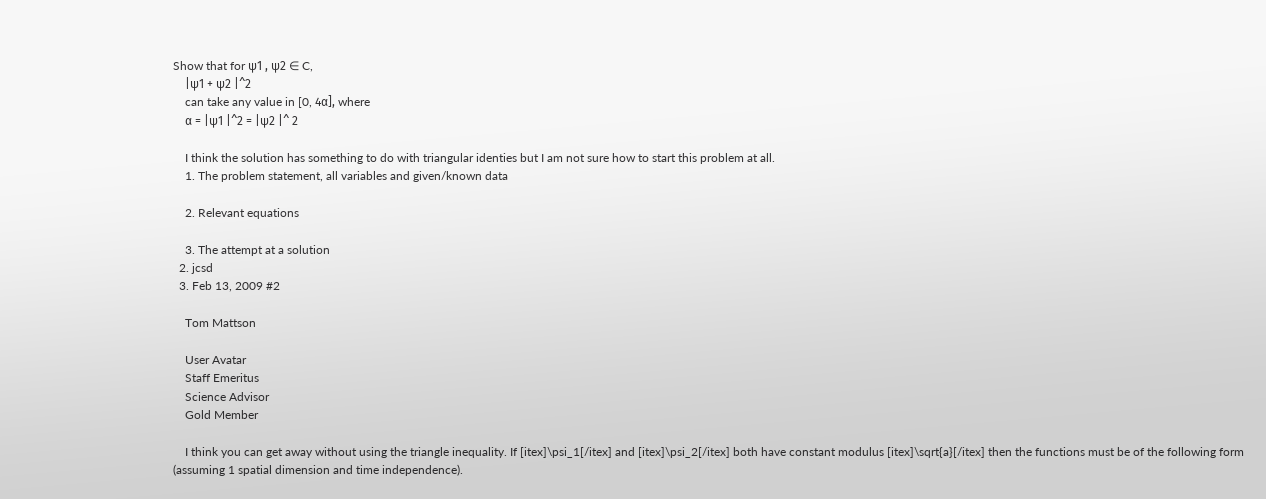Show that for ψ1 , ψ2 ∈ C,
    |ψ1 + ψ2 |^2
    can take any value in [0, 4α], where
    α = |ψ1 |^2 = |ψ2 |^ 2

    I think the solution has something to do with triangular identies but I am not sure how to start this problem at all.
    1. The problem statement, all variables and given/known data

    2. Relevant equations

    3. The attempt at a solution
  2. jcsd
  3. Feb 13, 2009 #2

    Tom Mattson

    User Avatar
    Staff Emeritus
    Science Advisor
    Gold Member

    I think you can get away without using the triangle inequality. If [itex]\psi_1[/itex] and [itex]\psi_2[/itex] both have constant modulus [itex]\sqrt{a}[/itex] then the functions must be of the following form (assuming 1 spatial dimension and time independence).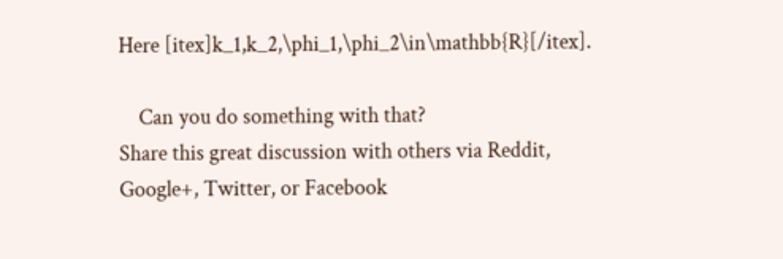Here [itex]k_1,k_2,\phi_1,\phi_2\in\mathbb{R}[/itex].

    Can you do something with that?
Share this great discussion with others via Reddit, Google+, Twitter, or Facebook